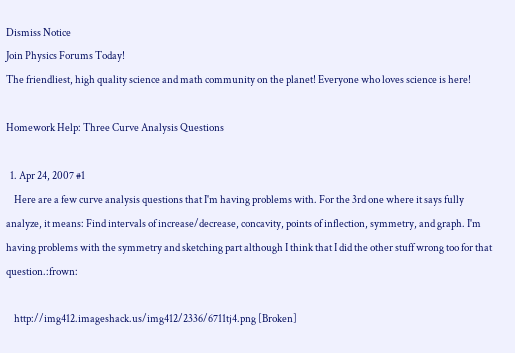Dismiss Notice
Join Physics Forums Today!
The friendliest, high quality science and math community on the planet! Everyone who loves science is here!

Homework Help: Three Curve Analysis Questions

  1. Apr 24, 2007 #1
    Here are a few curve analysis questions that I'm having problems with. For the 3rd one where it says fully analyze, it means: Find intervals of increase/decrease, concavity, points of inflection, symmetry, and graph. I'm having problems with the symmetry and sketching part although I think that I did the other stuff wrong too for that question.:frown:

    http://img412.imageshack.us/img412/2336/6711tj4.png [Broken]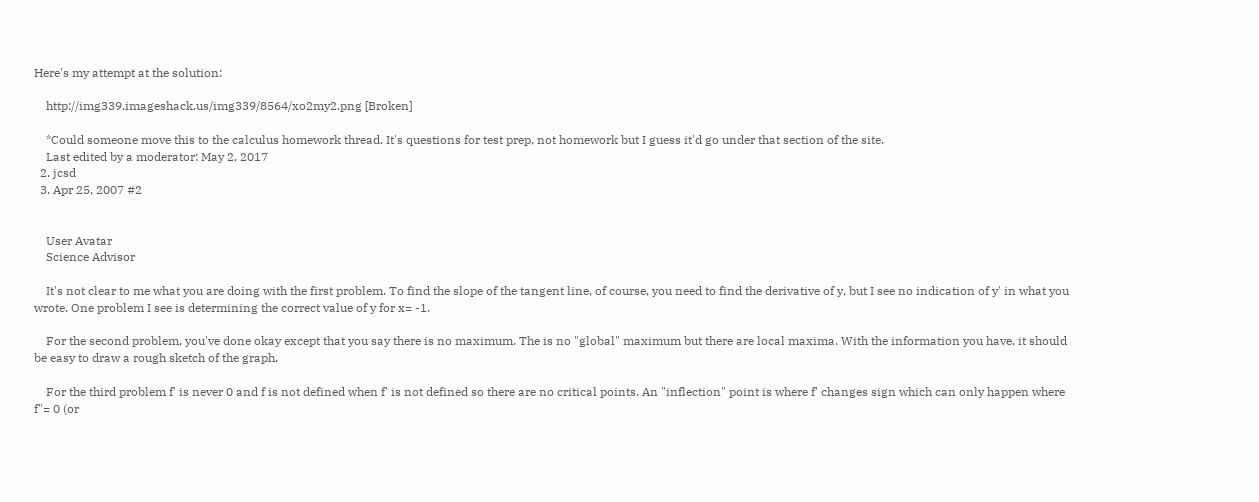Here's my attempt at the solution:

    http://img339.imageshack.us/img339/8564/xo2my2.png [Broken]

    *Could someone move this to the calculus homework thread. It's questions for test prep, not homework but I guess it'd go under that section of the site.
    Last edited by a moderator: May 2, 2017
  2. jcsd
  3. Apr 25, 2007 #2


    User Avatar
    Science Advisor

    It's not clear to me what you are doing with the first problem. To find the slope of the tangent line, of course, you need to find the derivative of y, but I see no indication of y' in what you wrote. One problem I see is determining the correct value of y for x= -1.

    For the second problem, you've done okay except that you say there is no maximum. The is no "global" maximum but there are local maxima. With the information you have, it should be easy to draw a rough sketch of the graph.

    For the third problem f' is never 0 and f is not defined when f' is not defined so there are no critical points. An "inflection" point is where f' changes sign which can only happen where f"= 0 (or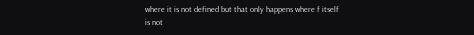where it is not defined but that only happens where f itself is not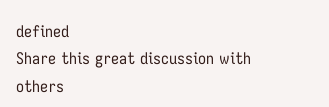defined
Share this great discussion with others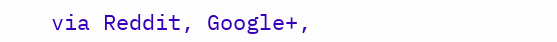via Reddit, Google+,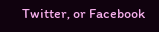Twitter, or Facebook